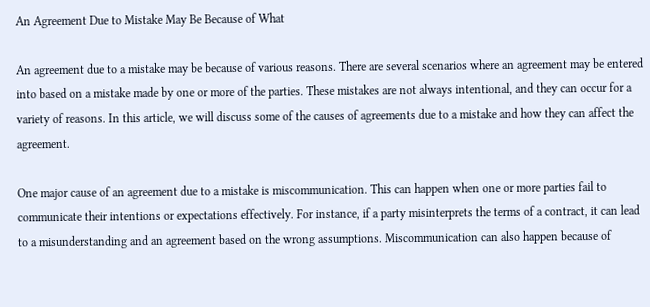An Agreement Due to Mistake May Be Because of What

An agreement due to a mistake may be because of various reasons. There are several scenarios where an agreement may be entered into based on a mistake made by one or more of the parties. These mistakes are not always intentional, and they can occur for a variety of reasons. In this article, we will discuss some of the causes of agreements due to a mistake and how they can affect the agreement.

One major cause of an agreement due to a mistake is miscommunication. This can happen when one or more parties fail to communicate their intentions or expectations effectively. For instance, if a party misinterprets the terms of a contract, it can lead to a misunderstanding and an agreement based on the wrong assumptions. Miscommunication can also happen because of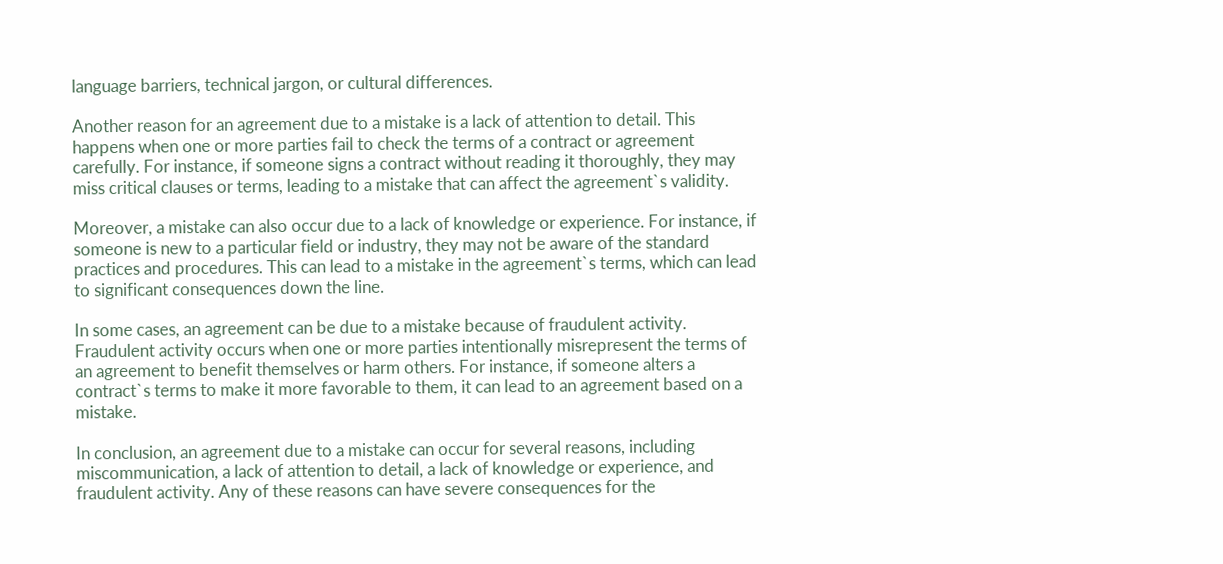language barriers, technical jargon, or cultural differences.

Another reason for an agreement due to a mistake is a lack of attention to detail. This happens when one or more parties fail to check the terms of a contract or agreement carefully. For instance, if someone signs a contract without reading it thoroughly, they may miss critical clauses or terms, leading to a mistake that can affect the agreement`s validity.

Moreover, a mistake can also occur due to a lack of knowledge or experience. For instance, if someone is new to a particular field or industry, they may not be aware of the standard practices and procedures. This can lead to a mistake in the agreement`s terms, which can lead to significant consequences down the line.

In some cases, an agreement can be due to a mistake because of fraudulent activity. Fraudulent activity occurs when one or more parties intentionally misrepresent the terms of an agreement to benefit themselves or harm others. For instance, if someone alters a contract`s terms to make it more favorable to them, it can lead to an agreement based on a mistake.

In conclusion, an agreement due to a mistake can occur for several reasons, including miscommunication, a lack of attention to detail, a lack of knowledge or experience, and fraudulent activity. Any of these reasons can have severe consequences for the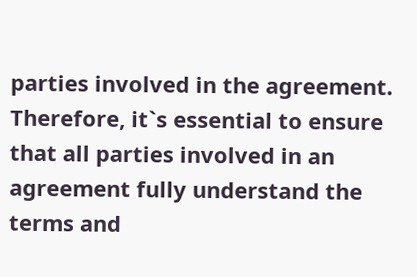parties involved in the agreement. Therefore, it`s essential to ensure that all parties involved in an agreement fully understand the terms and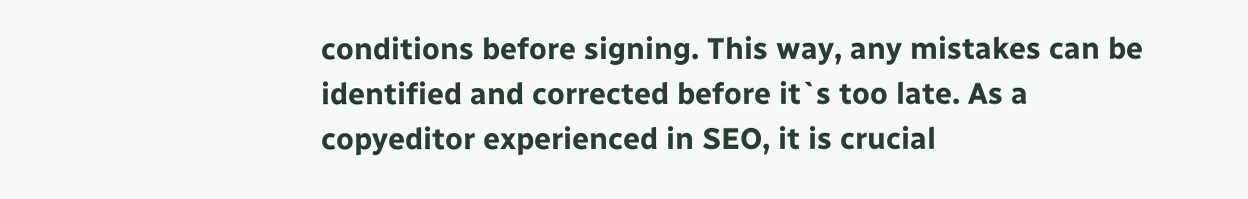conditions before signing. This way, any mistakes can be identified and corrected before it`s too late. As a copyeditor experienced in SEO, it is crucial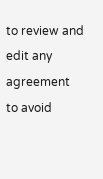to review and edit any agreement to avoid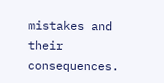mistakes and their consequences.